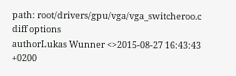path: root/drivers/gpu/vga/vga_switcheroo.c
diff options
authorLukas Wunner <>2015-08-27 16:43:43 +0200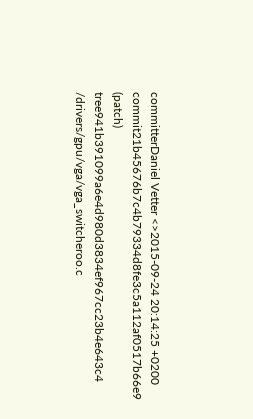committerDaniel Vetter <>2015-09-24 20:14:25 +0200
commit21b45676b7c4b79334d8fe3c5a112af0517b66e9 (patch)
tree941b391099a6e4d980d3834ef967cc23b4e643c4 /drivers/gpu/vga/vga_switcheroo.c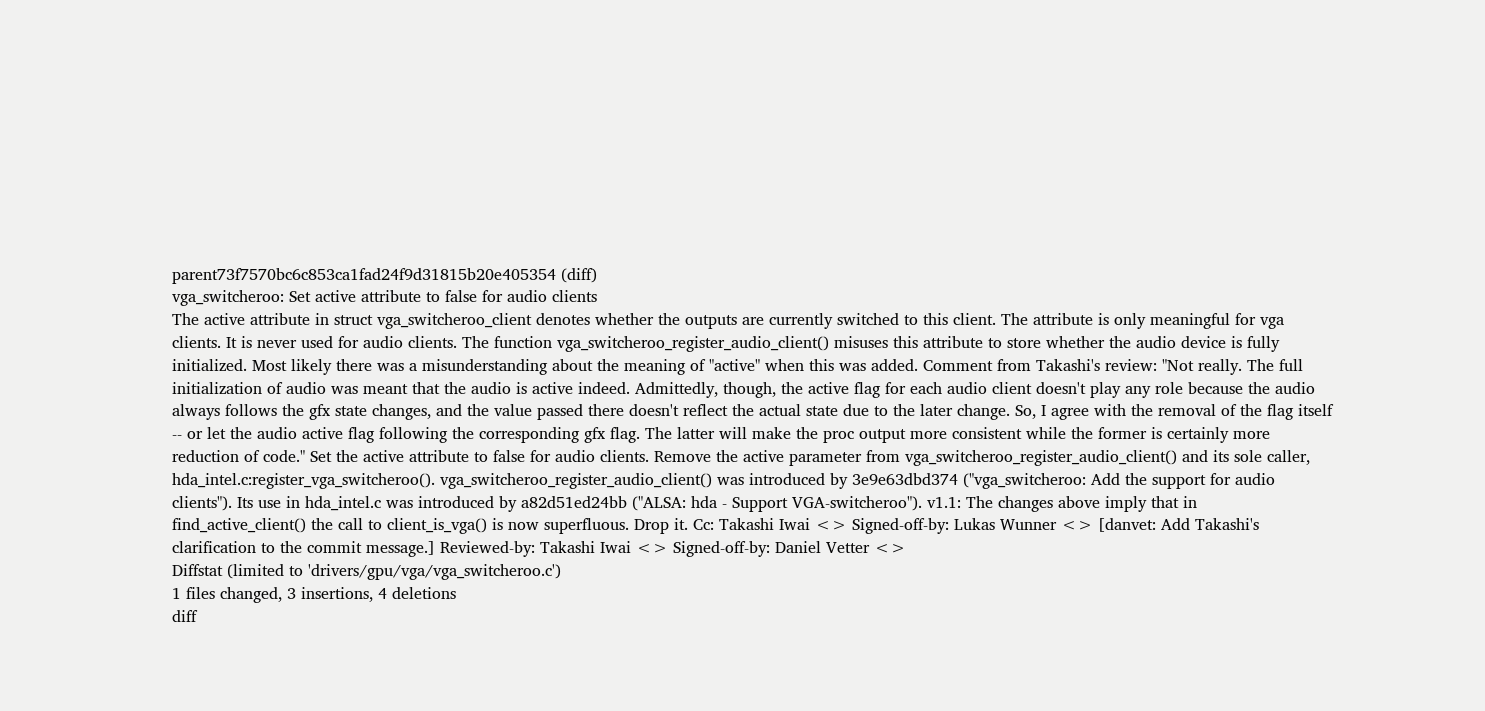parent73f7570bc6c853ca1fad24f9d31815b20e405354 (diff)
vga_switcheroo: Set active attribute to false for audio clients
The active attribute in struct vga_switcheroo_client denotes whether the outputs are currently switched to this client. The attribute is only meaningful for vga clients. It is never used for audio clients. The function vga_switcheroo_register_audio_client() misuses this attribute to store whether the audio device is fully initialized. Most likely there was a misunderstanding about the meaning of "active" when this was added. Comment from Takashi's review: "Not really. The full initialization of audio was meant that the audio is active indeed. Admittedly, though, the active flag for each audio client doesn't play any role because the audio always follows the gfx state changes, and the value passed there doesn't reflect the actual state due to the later change. So, I agree with the removal of the flag itself -- or let the audio active flag following the corresponding gfx flag. The latter will make the proc output more consistent while the former is certainly more reduction of code." Set the active attribute to false for audio clients. Remove the active parameter from vga_switcheroo_register_audio_client() and its sole caller, hda_intel.c:register_vga_switcheroo(). vga_switcheroo_register_audio_client() was introduced by 3e9e63dbd374 ("vga_switcheroo: Add the support for audio clients"). Its use in hda_intel.c was introduced by a82d51ed24bb ("ALSA: hda - Support VGA-switcheroo"). v1.1: The changes above imply that in find_active_client() the call to client_is_vga() is now superfluous. Drop it. Cc: Takashi Iwai <> Signed-off-by: Lukas Wunner <> [danvet: Add Takashi's clarification to the commit message.] Reviewed-by: Takashi Iwai <> Signed-off-by: Daniel Vetter <>
Diffstat (limited to 'drivers/gpu/vga/vga_switcheroo.c')
1 files changed, 3 insertions, 4 deletions
diff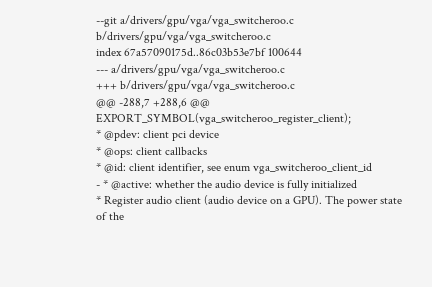--git a/drivers/gpu/vga/vga_switcheroo.c b/drivers/gpu/vga/vga_switcheroo.c
index 67a57090175d..86c03b53e7bf 100644
--- a/drivers/gpu/vga/vga_switcheroo.c
+++ b/drivers/gpu/vga/vga_switcheroo.c
@@ -288,7 +288,6 @@ EXPORT_SYMBOL(vga_switcheroo_register_client);
* @pdev: client pci device
* @ops: client callbacks
* @id: client identifier, see enum vga_switcheroo_client_id
- * @active: whether the audio device is fully initialized
* Register audio client (audio device on a GPU). The power state of the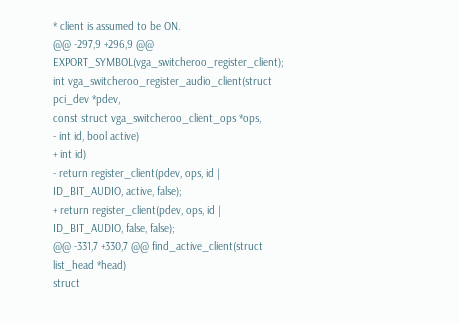* client is assumed to be ON.
@@ -297,9 +296,9 @@ EXPORT_SYMBOL(vga_switcheroo_register_client);
int vga_switcheroo_register_audio_client(struct pci_dev *pdev,
const struct vga_switcheroo_client_ops *ops,
- int id, bool active)
+ int id)
- return register_client(pdev, ops, id | ID_BIT_AUDIO, active, false);
+ return register_client(pdev, ops, id | ID_BIT_AUDIO, false, false);
@@ -331,7 +330,7 @@ find_active_client(struct list_head *head)
struct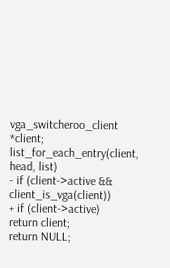vga_switcheroo_client *client;
list_for_each_entry(client, head, list)
- if (client->active && client_is_vga(client))
+ if (client->active)
return client;
return NULL;